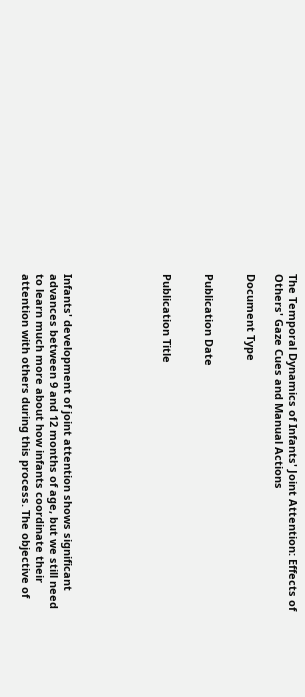The Temporal Dynamics of Infants' Joint Attention: Effects of Others' Gaze Cues and Manual Actions

Document Type


Publication Date


Publication Title






Infants' development of joint attention shows significant advances between 9 and 12 months of age, but we still need to learn much more about how infants coordinate their attention with others during this process. The objective of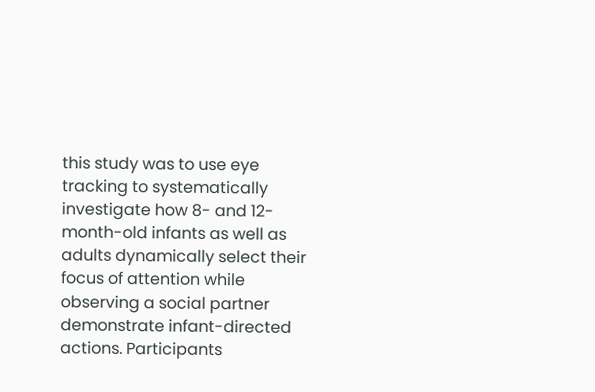this study was to use eye tracking to systematically investigate how 8- and 12-month-old infants as well as adults dynamically select their focus of attention while observing a social partner demonstrate infant-directed actions. Participants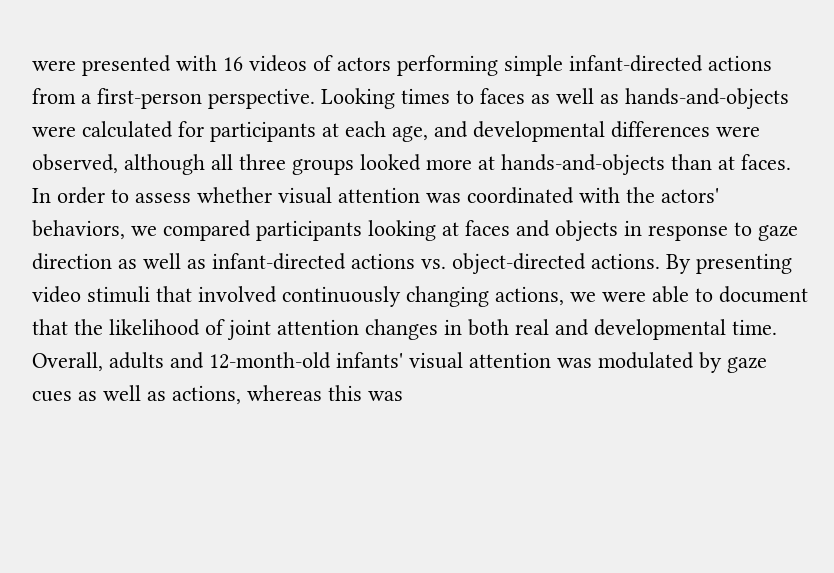were presented with 16 videos of actors performing simple infant-directed actions from a first-person perspective. Looking times to faces as well as hands-and-objects were calculated for participants at each age, and developmental differences were observed, although all three groups looked more at hands-and-objects than at faces. In order to assess whether visual attention was coordinated with the actors' behaviors, we compared participants looking at faces and objects in response to gaze direction as well as infant-directed actions vs. object-directed actions. By presenting video stimuli that involved continuously changing actions, we were able to document that the likelihood of joint attention changes in both real and developmental time. Overall, adults and 12-month-old infants' visual attention was modulated by gaze cues as well as actions, whereas this was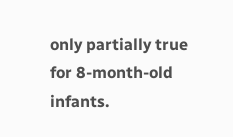only partially true for 8-month-old infants.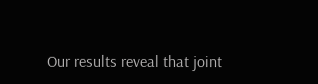Our results reveal that joint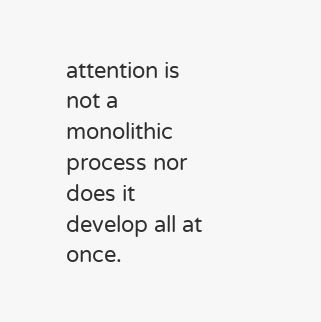attention is not a monolithic process nor does it develop all at once.